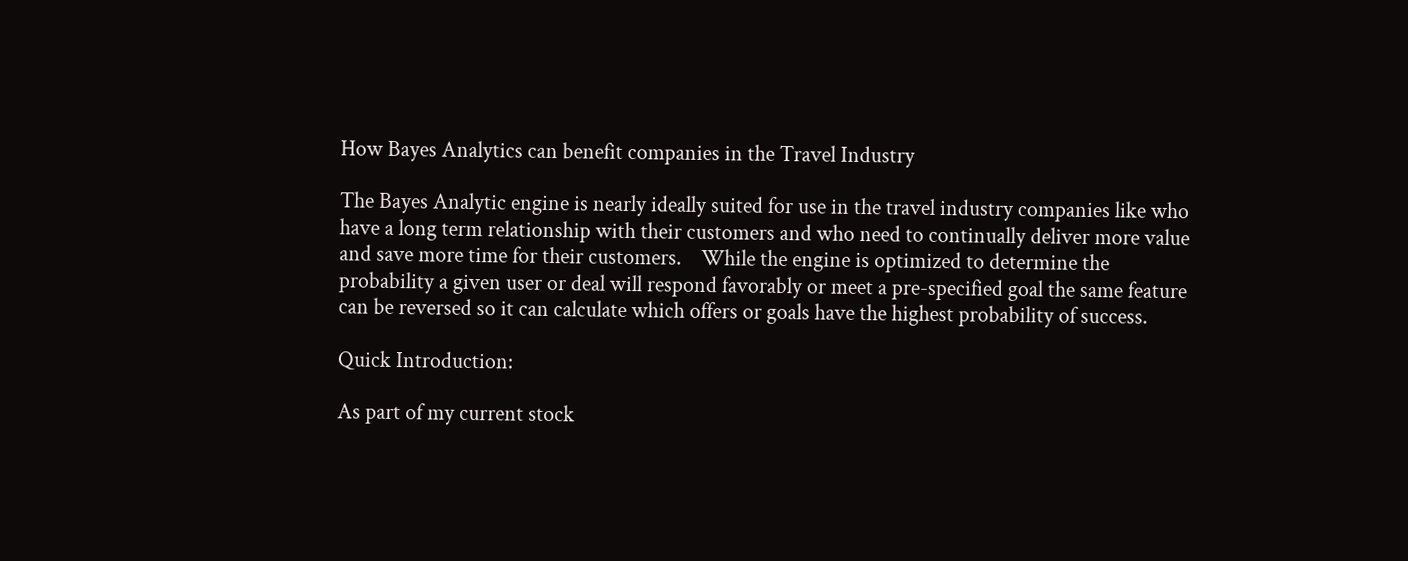How Bayes Analytics can benefit companies in the Travel Industry

The Bayes Analytic engine is nearly ideally suited for use in the travel industry companies like who have a long term relationship with their customers and who need to continually deliver more value and save more time for their customers.    While the engine is optimized to determine the probability a given user or deal will respond favorably or meet a pre-specified goal the same feature can be reversed so it can calculate which offers or goals have the highest probability of success.

Quick Introduction:

As part of my current stock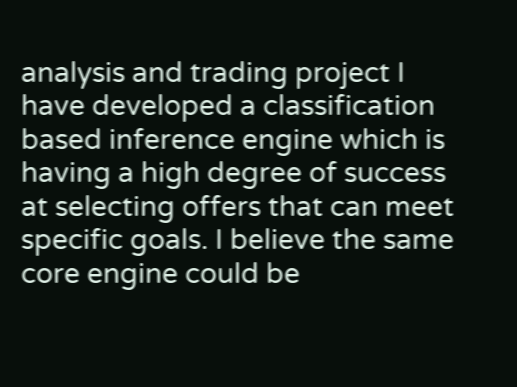analysis and trading project I have developed a classification based inference engine which is having a high degree of success at selecting offers that can meet specific goals. I believe the same core engine could be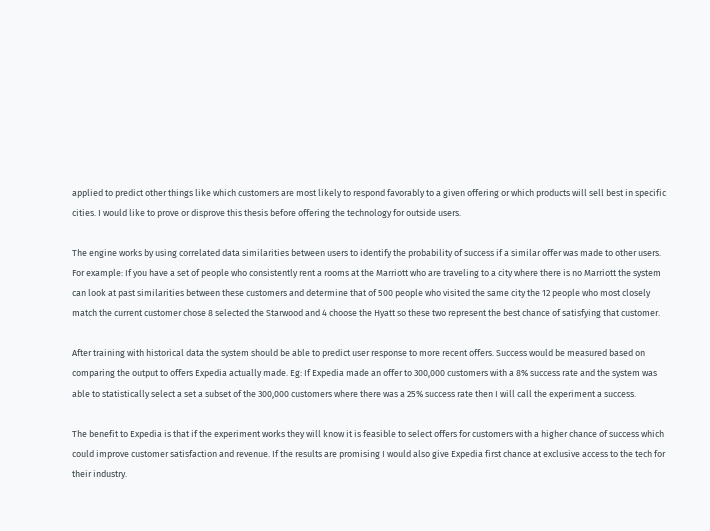applied to predict other things like which customers are most likely to respond favorably to a given offering or which products will sell best in specific cities. I would like to prove or disprove this thesis before offering the technology for outside users.

The engine works by using correlated data similarities between users to identify the probability of success if a similar offer was made to other users. For example: If you have a set of people who consistently rent a rooms at the Marriott who are traveling to a city where there is no Marriott the system can look at past similarities between these customers and determine that of 500 people who visited the same city the 12 people who most closely match the current customer chose 8 selected the Starwood and 4 choose the Hyatt so these two represent the best chance of satisfying that customer.

After training with historical data the system should be able to predict user response to more recent offers. Success would be measured based on comparing the output to offers Expedia actually made. Eg: If Expedia made an offer to 300,000 customers with a 8% success rate and the system was able to statistically select a set a subset of the 300,000 customers where there was a 25% success rate then I will call the experiment a success.

The benefit to Expedia is that if the experiment works they will know it is feasible to select offers for customers with a higher chance of success which could improve customer satisfaction and revenue. If the results are promising I would also give Expedia first chance at exclusive access to the tech for their industry.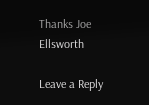Thanks Joe Ellsworth

Leave a Reply